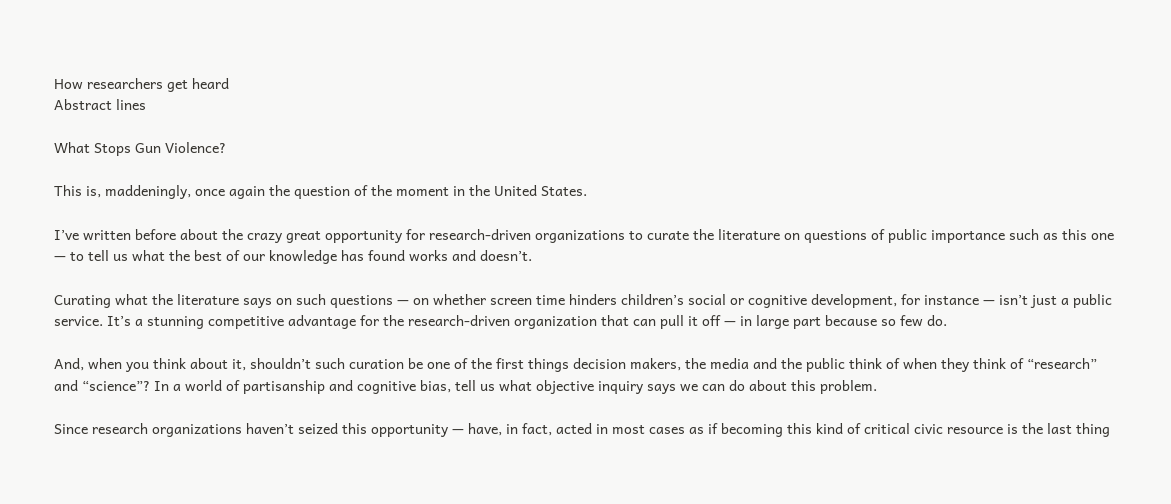How researchers get heard
Abstract lines

What Stops Gun Violence?

This is, maddeningly, once again the question of the moment in the United States.

I’ve written before about the crazy great opportunity for research-driven organizations to curate the literature on questions of public importance such as this one — to tell us what the best of our knowledge has found works and doesn’t.

Curating what the literature says on such questions — on whether screen time hinders children’s social or cognitive development, for instance — isn’t just a public service. It’s a stunning competitive advantage for the research-driven organization that can pull it off — in large part because so few do.

And, when you think about it, shouldn’t such curation be one of the first things decision makers, the media and the public think of when they think of “research” and “science”? In a world of partisanship and cognitive bias, tell us what objective inquiry says we can do about this problem.

Since research organizations haven’t seized this opportunity — have, in fact, acted in most cases as if becoming this kind of critical civic resource is the last thing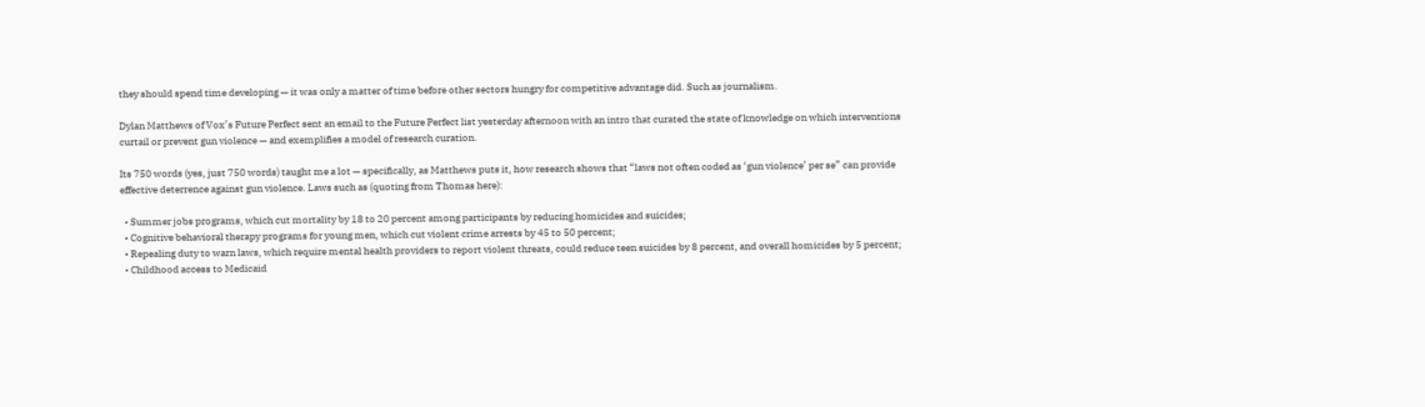they should spend time developing — it was only a matter of time before other sectors hungry for competitive advantage did. Such as journalism.

Dylan Matthews of Vox’s Future Perfect sent an email to the Future Perfect list yesterday afternoon with an intro that curated the state of knowledge on which interventions curtail or prevent gun violence — and exemplifies a model of research curation.

Its 750 words (yes, just 750 words) taught me a lot — specifically, as Matthews puts it, how research shows that “laws not often coded as ‘gun violence’ per se” can provide effective deterrence against gun violence. Laws such as (quoting from Thomas here):

  • Summer jobs programs, which cut mortality by 18 to 20 percent among participants by reducing homicides and suicides;
  • Cognitive behavioral therapy programs for young men, which cut violent crime arrests by 45 to 50 percent;
  • Repealing duty to warn laws, which require mental health providers to report violent threats, could reduce teen suicides by 8 percent, and overall homicides by 5 percent;
  • Childhood access to Medicaid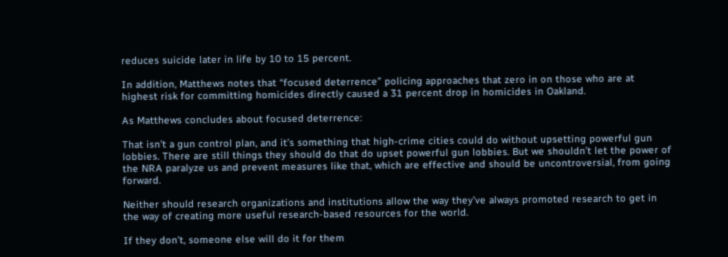reduces suicide later in life by 10 to 15 percent.

In addition, Matthews notes that “focused deterrence” policing approaches that zero in on those who are at highest risk for committing homicides directly caused a 31 percent drop in homicides in Oakland.

As Matthews concludes about focused deterrence:

That isn’t a gun control plan, and it’s something that high-crime cities could do without upsetting powerful gun lobbies. There are still things they should do that do upset powerful gun lobbies. But we shouldn’t let the power of the NRA paralyze us and prevent measures like that, which are effective and should be uncontroversial, from going forward.

Neither should research organizations and institutions allow the way they’ve always promoted research to get in the way of creating more useful research-based resources for the world.

If they don’t, someone else will do it for them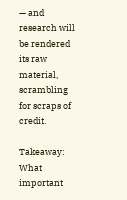— and research will be rendered its raw material, scrambling for scraps of credit.

Takeaway: What important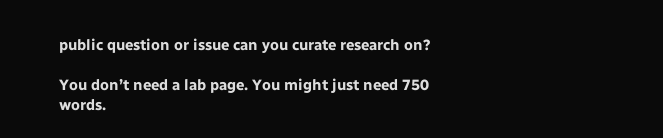public question or issue can you curate research on?

You don’t need a lab page. You might just need 750 words.